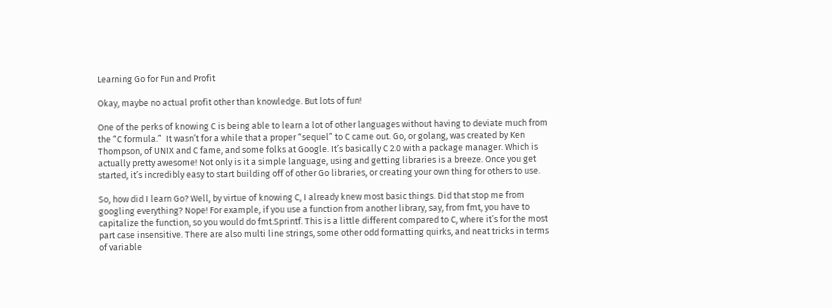Learning Go for Fun and Profit

Okay, maybe no actual profit other than knowledge. But lots of fun!

One of the perks of knowing C is being able to learn a lot of other languages without having to deviate much from the “C formula.”  It wasn’t for a while that a proper “sequel” to C came out. Go, or golang, was created by Ken Thompson, of UNIX and C fame, and some folks at Google. It’s basically C 2.0 with a package manager. Which is actually pretty awesome! Not only is it a simple language, using and getting libraries is a breeze. Once you get started, it’s incredibly easy to start building off of other Go libraries, or creating your own thing for others to use.

So, how did I learn Go? Well, by virtue of knowing C, I already knew most basic things. Did that stop me from googling everything? Nope! For example, if you use a function from another library, say, from fmt, you have to capitalize the function, so you would do fmt.Sprintf. This is a little different compared to C, where it’s for the most part case insensitive. There are also multi line strings, some other odd formatting quirks, and neat tricks in terms of variable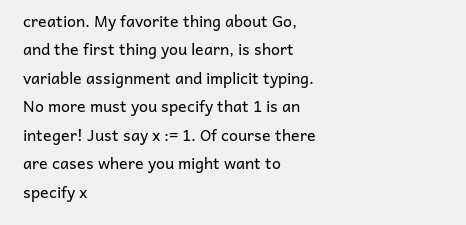creation. My favorite thing about Go, and the first thing you learn, is short variable assignment and implicit typing. No more must you specify that 1 is an integer! Just say x := 1. Of course there are cases where you might want to specify x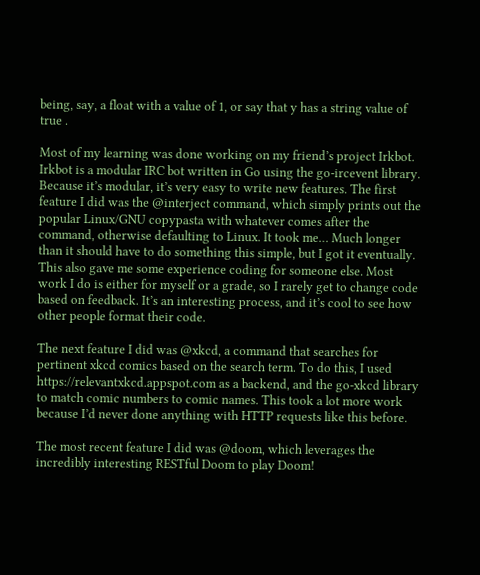being, say, a float with a value of 1, or say that y has a string value of true .

Most of my learning was done working on my friend’s project Irkbot. Irkbot is a modular IRC bot written in Go using the go-ircevent library. Because it’s modular, it’s very easy to write new features. The first feature I did was the @interject command, which simply prints out the popular Linux/GNU copypasta with whatever comes after the command, otherwise defaulting to Linux. It took me… Much longer than it should have to do something this simple, but I got it eventually. This also gave me some experience coding for someone else. Most work I do is either for myself or a grade, so I rarely get to change code based on feedback. It’s an interesting process, and it’s cool to see how other people format their code.

The next feature I did was @xkcd, a command that searches for pertinent xkcd comics based on the search term. To do this, I used https://relevantxkcd.appspot.com as a backend, and the go-xkcd library to match comic numbers to comic names. This took a lot more work because I’d never done anything with HTTP requests like this before.

The most recent feature I did was @doom, which leverages the incredibly interesting RESTful Doom to play Doom!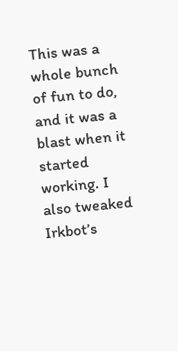This was a whole bunch of fun to do, and it was a blast when it started working. I also tweaked Irkbot’s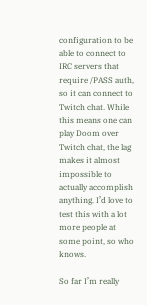configuration to be able to connect to IRC servers that require /PASS auth, so it can connect to Twitch chat. While this means one can play Doom over Twitch chat, the lag makes it almost impossible to actually accomplish anything. I’d love to test this with a lot more people at some point, so who knows.

So far I’m really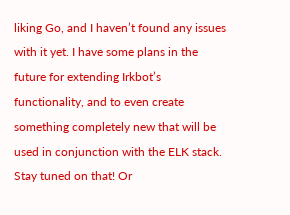liking Go, and I haven’t found any issues with it yet. I have some plans in the future for extending Irkbot’s functionality, and to even create something completely new that will be used in conjunction with the ELK stack. Stay tuned on that! Or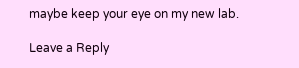maybe keep your eye on my new lab.

Leave a Reply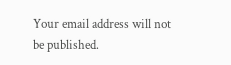Your email address will not be published.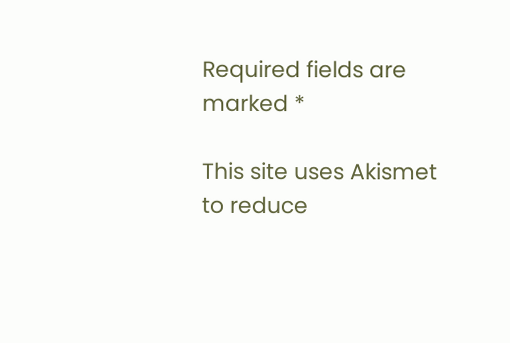Required fields are marked *

This site uses Akismet to reduce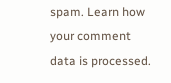spam. Learn how your comment data is processed.